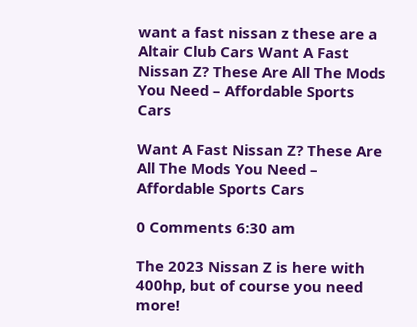want a fast nissan z these are a
Altair Club Cars Want A Fast Nissan Z? These Are All The Mods You Need – Affordable Sports Cars

Want A Fast Nissan Z? These Are All The Mods You Need – Affordable Sports Cars

0 Comments 6:30 am

The 2023 Nissan Z is here with 400hp, but of course you need more!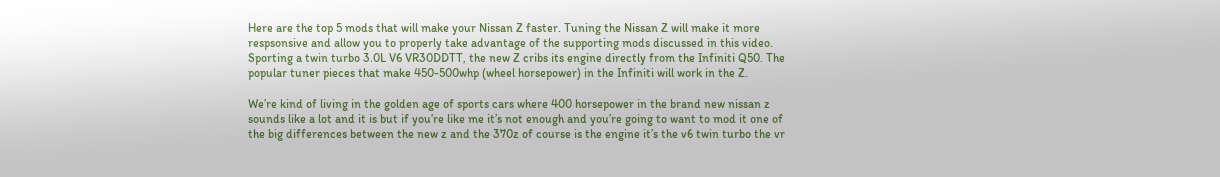Here are the top 5 mods that will make your Nissan Z faster. Tuning the Nissan Z will make it more respsonsive and allow you to properly take advantage of the supporting mods discussed in this video. Sporting a twin turbo 3.0L V6 VR30DDTT, the new Z cribs its engine directly from the Infiniti Q50. The popular tuner pieces that make 450-500whp (wheel horsepower) in the Infiniti will work in the Z.

We’re kind of living in the golden age of sports cars where 400 horsepower in the brand new nissan z sounds like a lot and it is but if you’re like me it’s not enough and you’re going to want to mod it one of the big differences between the new z and the 370z of course is the engine it’s the v6 twin turbo the vr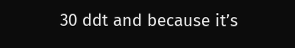30 ddt and because it’s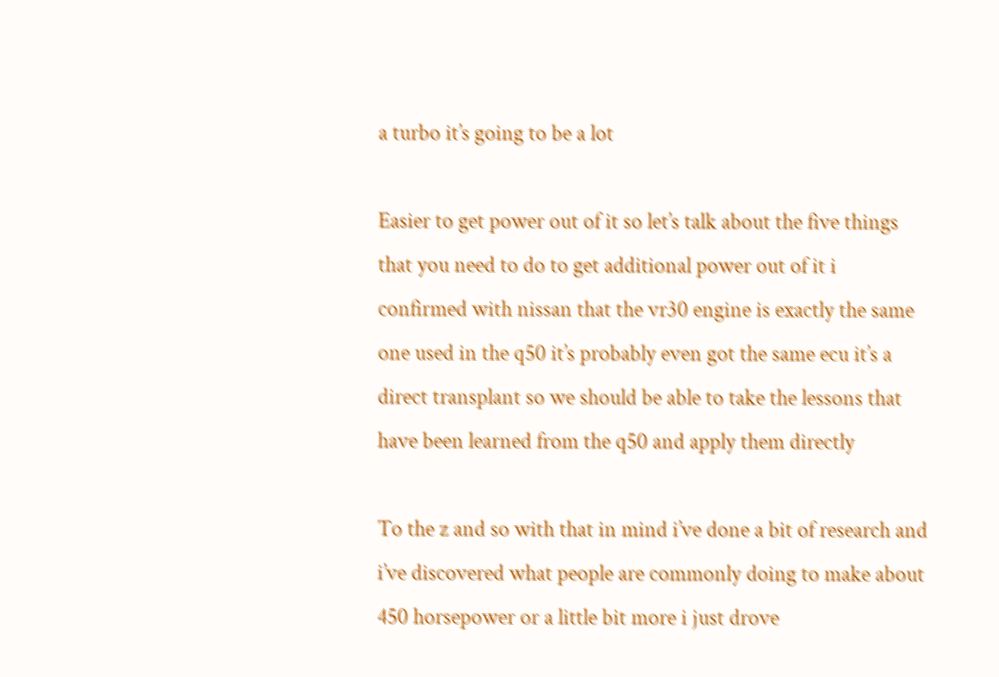a turbo it’s going to be a lot

Easier to get power out of it so let’s talk about the five things that you need to do to get additional power out of it i confirmed with nissan that the vr30 engine is exactly the same one used in the q50 it’s probably even got the same ecu it’s a direct transplant so we should be able to take the lessons that have been learned from the q50 and apply them directly

To the z and so with that in mind i’ve done a bit of research and i’ve discovered what people are commonly doing to make about 450 horsepower or a little bit more i just drove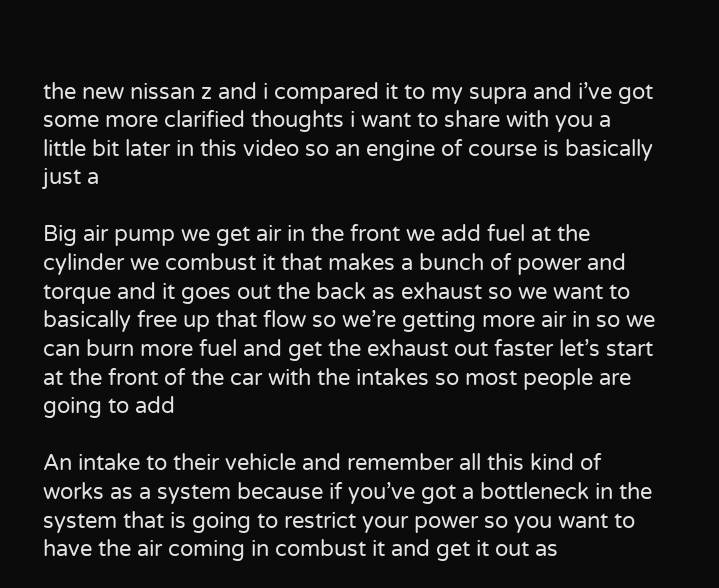the new nissan z and i compared it to my supra and i’ve got some more clarified thoughts i want to share with you a little bit later in this video so an engine of course is basically just a

Big air pump we get air in the front we add fuel at the cylinder we combust it that makes a bunch of power and torque and it goes out the back as exhaust so we want to basically free up that flow so we’re getting more air in so we can burn more fuel and get the exhaust out faster let’s start at the front of the car with the intakes so most people are going to add

An intake to their vehicle and remember all this kind of works as a system because if you’ve got a bottleneck in the system that is going to restrict your power so you want to have the air coming in combust it and get it out as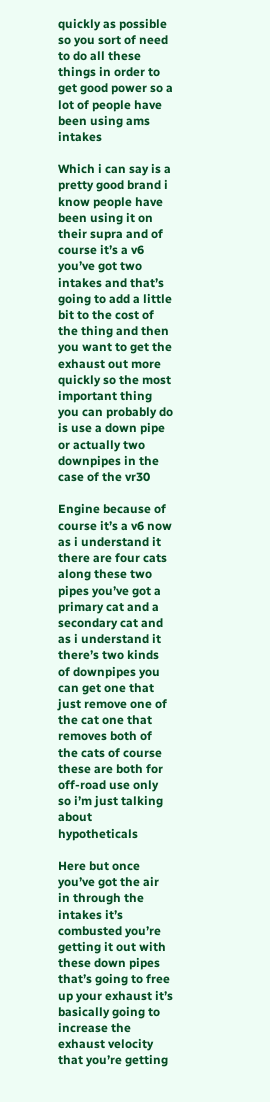quickly as possible so you sort of need to do all these things in order to get good power so a lot of people have been using ams intakes

Which i can say is a pretty good brand i know people have been using it on their supra and of course it’s a v6 you’ve got two intakes and that’s going to add a little bit to the cost of the thing and then you want to get the exhaust out more quickly so the most important thing you can probably do is use a down pipe or actually two downpipes in the case of the vr30

Engine because of course it’s a v6 now as i understand it there are four cats along these two pipes you’ve got a primary cat and a secondary cat and as i understand it there’s two kinds of downpipes you can get one that just remove one of the cat one that removes both of the cats of course these are both for off-road use only so i’m just talking about hypotheticals

Here but once you’ve got the air in through the intakes it’s combusted you’re getting it out with these down pipes that’s going to free up your exhaust it’s basically going to increase the exhaust velocity that you’re getting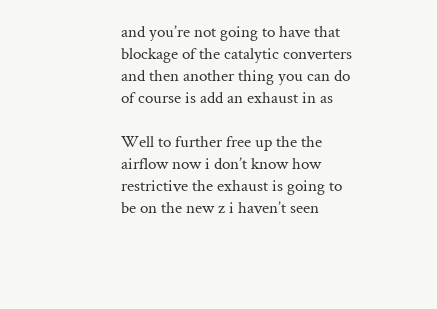and you’re not going to have that blockage of the catalytic converters and then another thing you can do of course is add an exhaust in as

Well to further free up the the airflow now i don’t know how restrictive the exhaust is going to be on the new z i haven’t seen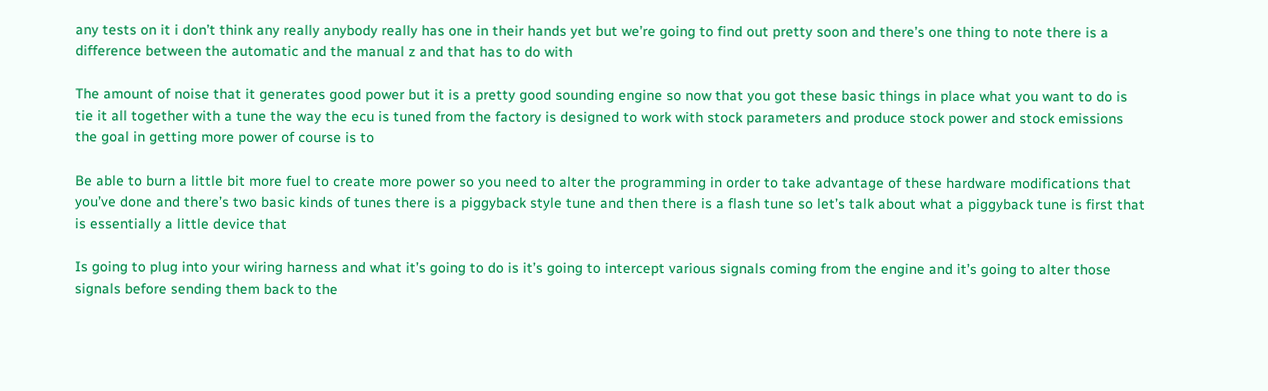any tests on it i don’t think any really anybody really has one in their hands yet but we’re going to find out pretty soon and there’s one thing to note there is a difference between the automatic and the manual z and that has to do with

The amount of noise that it generates good power but it is a pretty good sounding engine so now that you got these basic things in place what you want to do is tie it all together with a tune the way the ecu is tuned from the factory is designed to work with stock parameters and produce stock power and stock emissions the goal in getting more power of course is to

Be able to burn a little bit more fuel to create more power so you need to alter the programming in order to take advantage of these hardware modifications that you’ve done and there’s two basic kinds of tunes there is a piggyback style tune and then there is a flash tune so let’s talk about what a piggyback tune is first that is essentially a little device that

Is going to plug into your wiring harness and what it’s going to do is it’s going to intercept various signals coming from the engine and it’s going to alter those signals before sending them back to the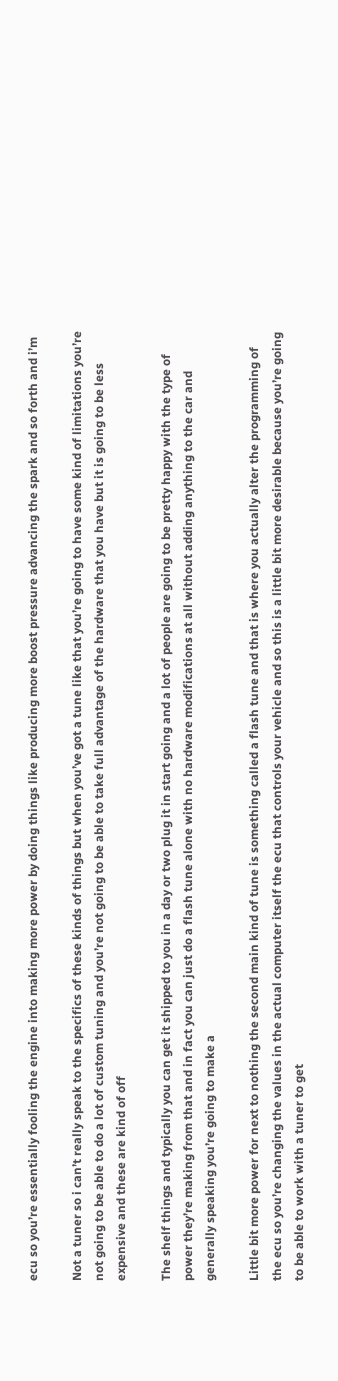ecu so you’re essentially fooling the engine into making more power by doing things like producing more boost pressure advancing the spark and so forth and i’m

Not a tuner so i can’t really speak to the specifics of these kinds of things but when you’ve got a tune like that you’re going to have some kind of limitations you’re not going to be able to do a lot of custom tuning and you’re not going to be able to take full advantage of the hardware that you have but it is going to be less expensive and these are kind of off

The shelf things and typically you can get it shipped to you in a day or two plug it in start going and a lot of people are going to be pretty happy with the type of power they’re making from that and in fact you can just do a flash tune alone with no hardware modifications at all without adding anything to the car and generally speaking you’re going to make a

Little bit more power for next to nothing the second main kind of tune is something called a flash tune and that is where you actually alter the programming of the ecu so you’re changing the values in the actual computer itself the ecu that controls your vehicle and so this is a little bit more desirable because you’re going to be able to work with a tuner to get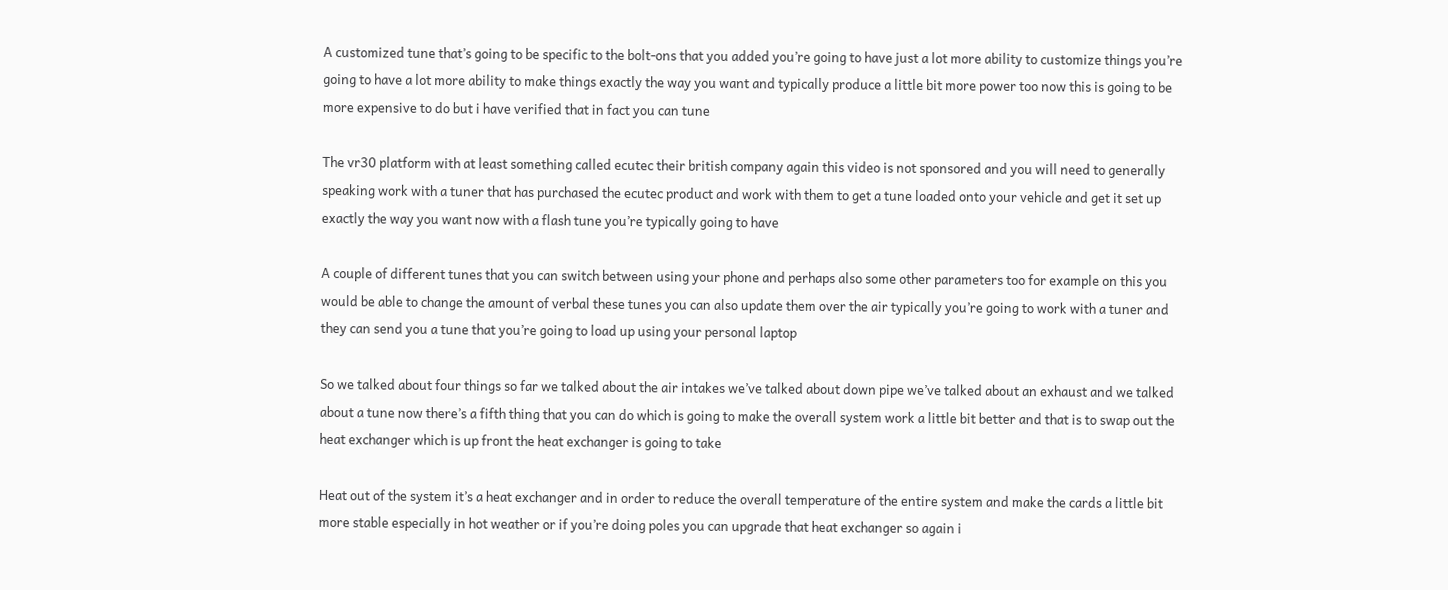A customized tune that’s going to be specific to the bolt-ons that you added you’re going to have just a lot more ability to customize things you’re going to have a lot more ability to make things exactly the way you want and typically produce a little bit more power too now this is going to be more expensive to do but i have verified that in fact you can tune

The vr30 platform with at least something called ecutec their british company again this video is not sponsored and you will need to generally speaking work with a tuner that has purchased the ecutec product and work with them to get a tune loaded onto your vehicle and get it set up exactly the way you want now with a flash tune you’re typically going to have

A couple of different tunes that you can switch between using your phone and perhaps also some other parameters too for example on this you would be able to change the amount of verbal these tunes you can also update them over the air typically you’re going to work with a tuner and they can send you a tune that you’re going to load up using your personal laptop

So we talked about four things so far we talked about the air intakes we’ve talked about down pipe we’ve talked about an exhaust and we talked about a tune now there’s a fifth thing that you can do which is going to make the overall system work a little bit better and that is to swap out the heat exchanger which is up front the heat exchanger is going to take

Heat out of the system it’s a heat exchanger and in order to reduce the overall temperature of the entire system and make the cards a little bit more stable especially in hot weather or if you’re doing poles you can upgrade that heat exchanger so again i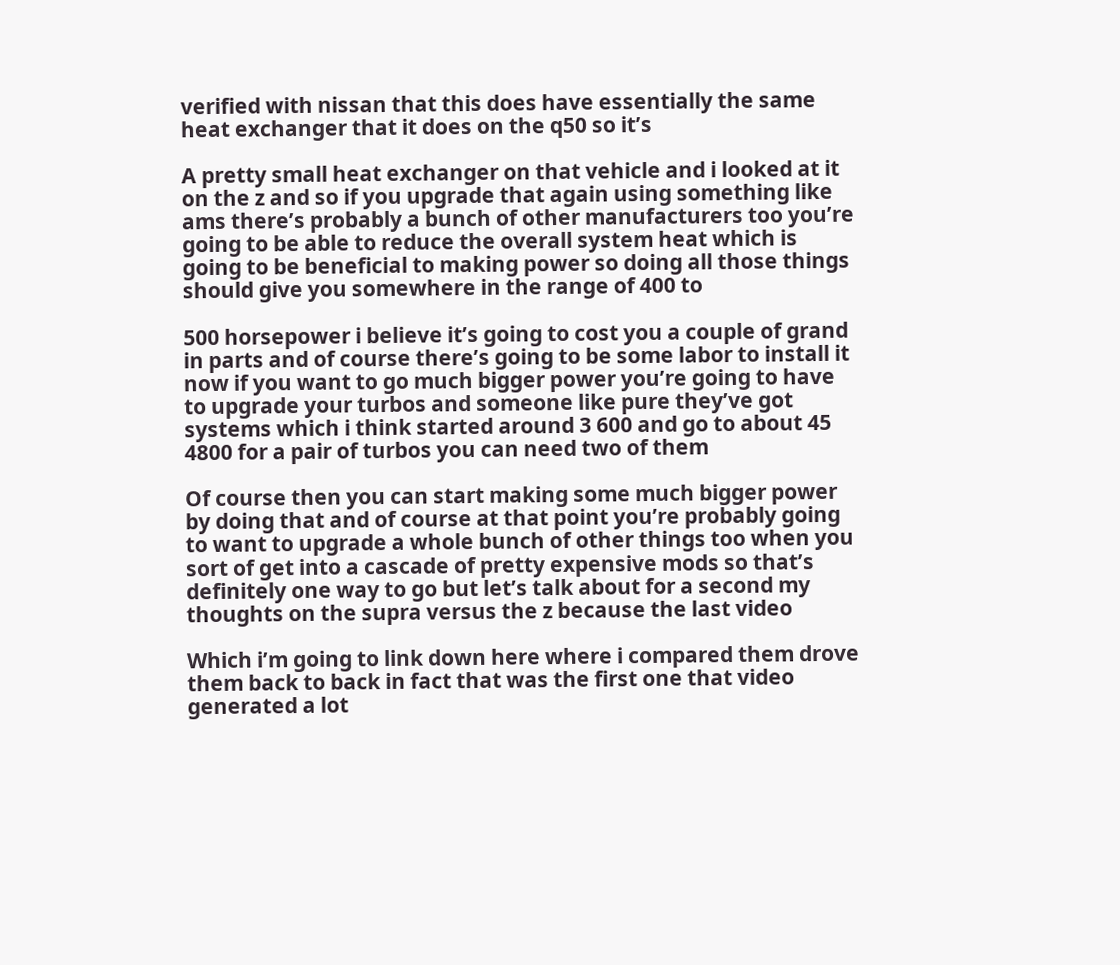verified with nissan that this does have essentially the same heat exchanger that it does on the q50 so it’s

A pretty small heat exchanger on that vehicle and i looked at it on the z and so if you upgrade that again using something like ams there’s probably a bunch of other manufacturers too you’re going to be able to reduce the overall system heat which is going to be beneficial to making power so doing all those things should give you somewhere in the range of 400 to

500 horsepower i believe it’s going to cost you a couple of grand in parts and of course there’s going to be some labor to install it now if you want to go much bigger power you’re going to have to upgrade your turbos and someone like pure they’ve got systems which i think started around 3 600 and go to about 45 4800 for a pair of turbos you can need two of them

Of course then you can start making some much bigger power by doing that and of course at that point you’re probably going to want to upgrade a whole bunch of other things too when you sort of get into a cascade of pretty expensive mods so that’s definitely one way to go but let’s talk about for a second my thoughts on the supra versus the z because the last video

Which i’m going to link down here where i compared them drove them back to back in fact that was the first one that video generated a lot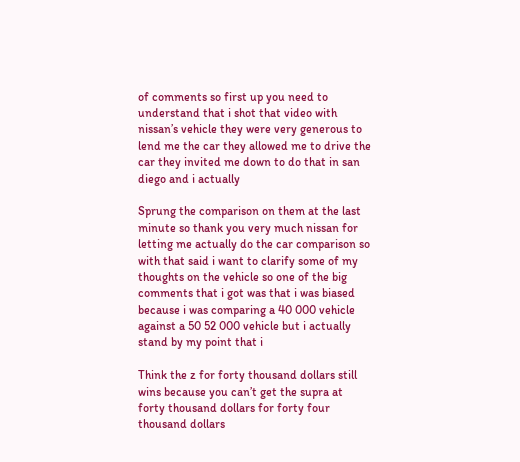of comments so first up you need to understand that i shot that video with nissan’s vehicle they were very generous to lend me the car they allowed me to drive the car they invited me down to do that in san diego and i actually

Sprung the comparison on them at the last minute so thank you very much nissan for letting me actually do the car comparison so with that said i want to clarify some of my thoughts on the vehicle so one of the big comments that i got was that i was biased because i was comparing a 40 000 vehicle against a 50 52 000 vehicle but i actually stand by my point that i

Think the z for forty thousand dollars still wins because you can’t get the supra at forty thousand dollars for forty four thousand dollars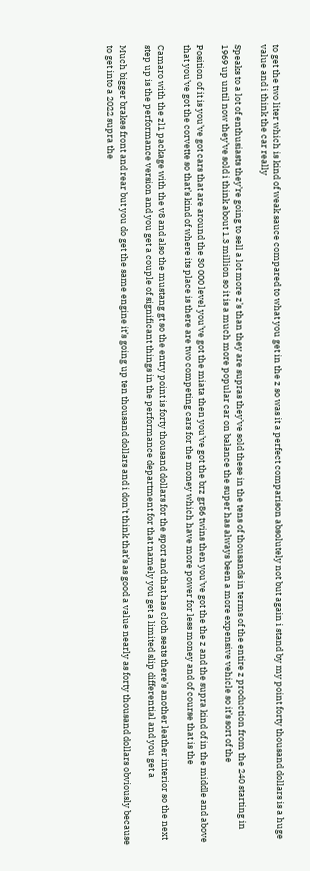to get the two liter which is kind of weak sauce compared to what you get in the z so was it a perfect comparison absolutely not but again i stand by my point forty thousand dollars is a huge value and i think the car really

Speaks to a lot of enthusiasts they’re going to sell a lot more z’s than they are supras they’ve sold these in the tens of thousands in terms of the entire z production from the 240 starting in 1969 up until now they’ve sold i think about 1.3 million so it is a much more popular car on balance the super has always been a more expensive vehicle so it’s sort of the

Position of it is you’ve got cars that are around the 30 000 level you’ve got the miata then you’ve got the brz gr86 twins then you’ve got the the z and the supra kind of in the middle and above that you’ve got the corvette so that’s kind of where its place is there are two competing cars for the money which have more power for less money and of course that is the

Camaro with the zl1 package with the v8 and also the mustang gt so the entry point is forty thousand dollars for the sport and that has cloth seats there’s another leather interior so the next step up is the performance version and you get a couple of significant things in the performance department for that namely you get a limited slip differential and you get a

Much bigger brakes front and rear but you do get the same engine it’s going up ten thousand dollars and i don’t think that’s as good a value nearly as forty thousand dollars obviously because to get into a 2022 supra the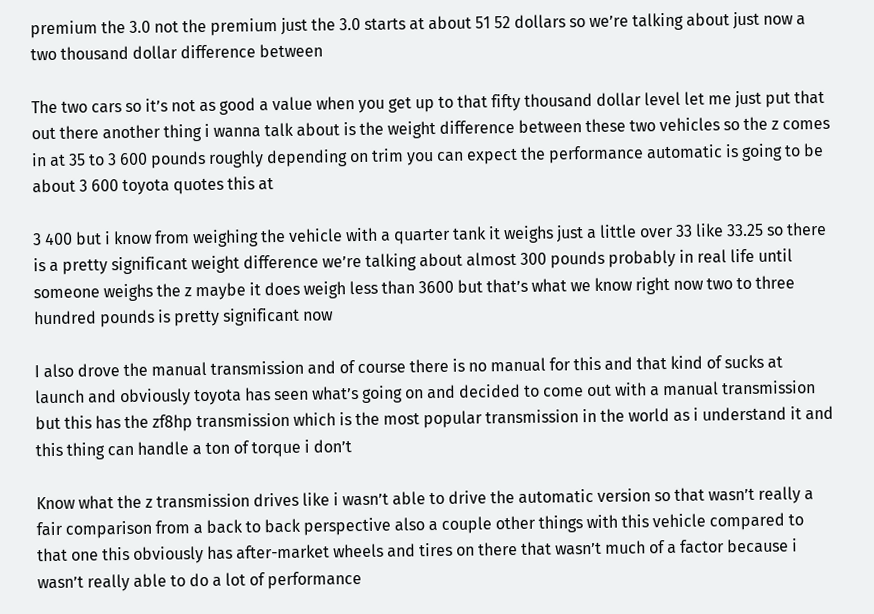premium the 3.0 not the premium just the 3.0 starts at about 51 52 dollars so we’re talking about just now a two thousand dollar difference between

The two cars so it’s not as good a value when you get up to that fifty thousand dollar level let me just put that out there another thing i wanna talk about is the weight difference between these two vehicles so the z comes in at 35 to 3 600 pounds roughly depending on trim you can expect the performance automatic is going to be about 3 600 toyota quotes this at

3 400 but i know from weighing the vehicle with a quarter tank it weighs just a little over 33 like 33.25 so there is a pretty significant weight difference we’re talking about almost 300 pounds probably in real life until someone weighs the z maybe it does weigh less than 3600 but that’s what we know right now two to three hundred pounds is pretty significant now

I also drove the manual transmission and of course there is no manual for this and that kind of sucks at launch and obviously toyota has seen what’s going on and decided to come out with a manual transmission but this has the zf8hp transmission which is the most popular transmission in the world as i understand it and this thing can handle a ton of torque i don’t

Know what the z transmission drives like i wasn’t able to drive the automatic version so that wasn’t really a fair comparison from a back to back perspective also a couple other things with this vehicle compared to that one this obviously has after-market wheels and tires on there that wasn’t much of a factor because i wasn’t really able to do a lot of performance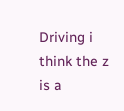Driving i think the z is a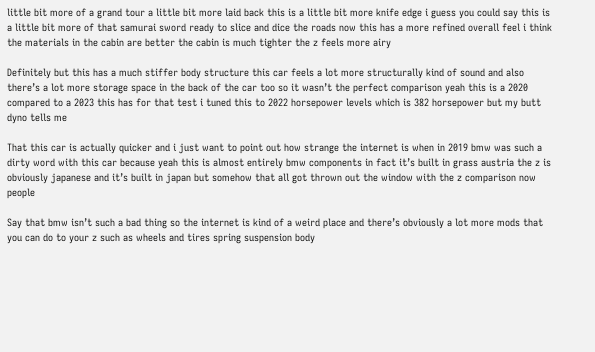little bit more of a grand tour a little bit more laid back this is a little bit more knife edge i guess you could say this is a little bit more of that samurai sword ready to slice and dice the roads now this has a more refined overall feel i think the materials in the cabin are better the cabin is much tighter the z feels more airy

Definitely but this has a much stiffer body structure this car feels a lot more structurally kind of sound and also there’s a lot more storage space in the back of the car too so it wasn’t the perfect comparison yeah this is a 2020 compared to a 2023 this has for that test i tuned this to 2022 horsepower levels which is 382 horsepower but my butt dyno tells me

That this car is actually quicker and i just want to point out how strange the internet is when in 2019 bmw was such a dirty word with this car because yeah this is almost entirely bmw components in fact it’s built in grass austria the z is obviously japanese and it’s built in japan but somehow that all got thrown out the window with the z comparison now people

Say that bmw isn’t such a bad thing so the internet is kind of a weird place and there’s obviously a lot more mods that you can do to your z such as wheels and tires spring suspension body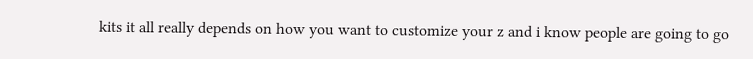kits it all really depends on how you want to customize your z and i know people are going to go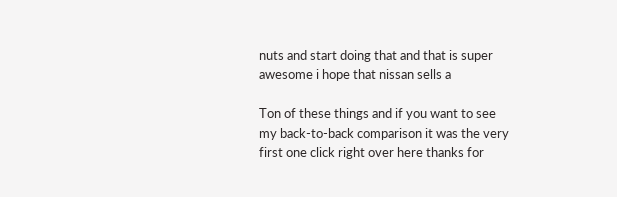nuts and start doing that and that is super awesome i hope that nissan sells a

Ton of these things and if you want to see my back-to-back comparison it was the very first one click right over here thanks for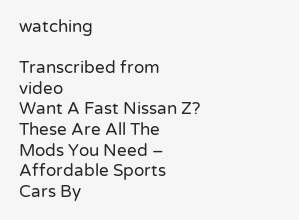watching

Transcribed from video
Want A Fast Nissan Z? These Are All The Mods You Need – Affordable Sports Cars By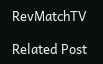RevMatchTV

Related Post